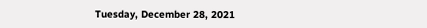Tuesday, December 28, 2021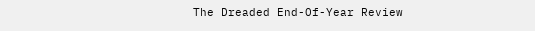The Dreaded End-Of-Year Review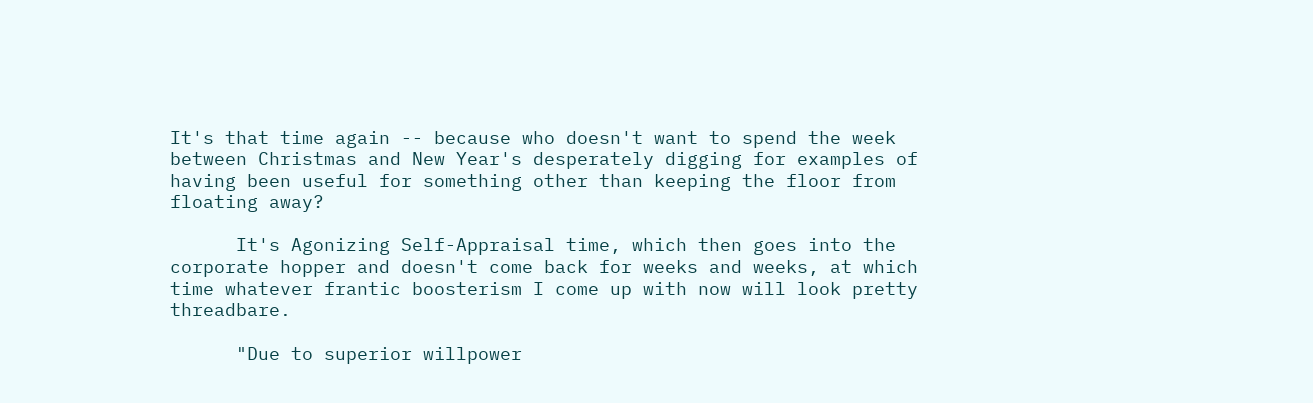It's that time again -- because who doesn't want to spend the week between Christmas and New Year's desperately digging for examples of having been useful for something other than keeping the floor from floating away?

      It's Agonizing Self-Appraisal time, which then goes into the corporate hopper and doesn't come back for weeks and weeks, at which time whatever frantic boosterism I come up with now will look pretty threadbare.

      "Due to superior willpower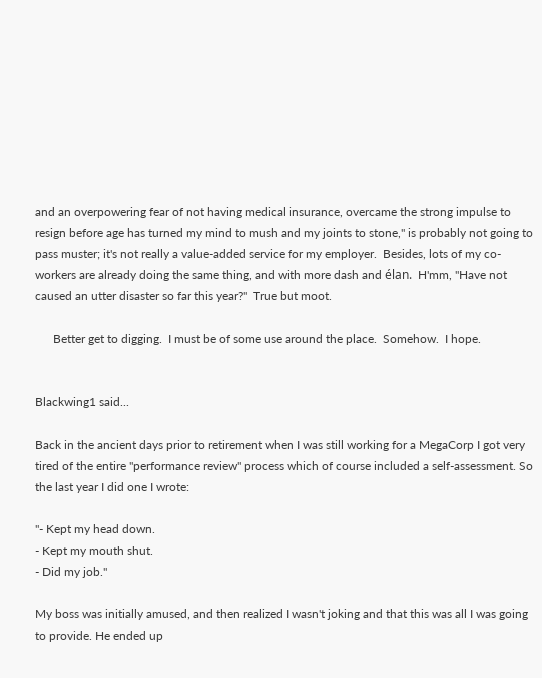and an overpowering fear of not having medical insurance, overcame the strong impulse to resign before age has turned my mind to mush and my joints to stone," is probably not going to pass muster; it's not really a value-added service for my employer.  Besides, lots of my co-workers are already doing the same thing, and with more dash and élan.  H'mm, "Have not caused an utter disaster so far this year?"  True but moot.

      Better get to digging.  I must be of some use around the place.  Somehow.  I hope.


Blackwing1 said...

Back in the ancient days prior to retirement when I was still working for a MegaCorp I got very tired of the entire "performance review" process which of course included a self-assessment. So the last year I did one I wrote:

"- Kept my head down.
- Kept my mouth shut.
- Did my job."

My boss was initially amused, and then realized I wasn't joking and that this was all I was going to provide. He ended up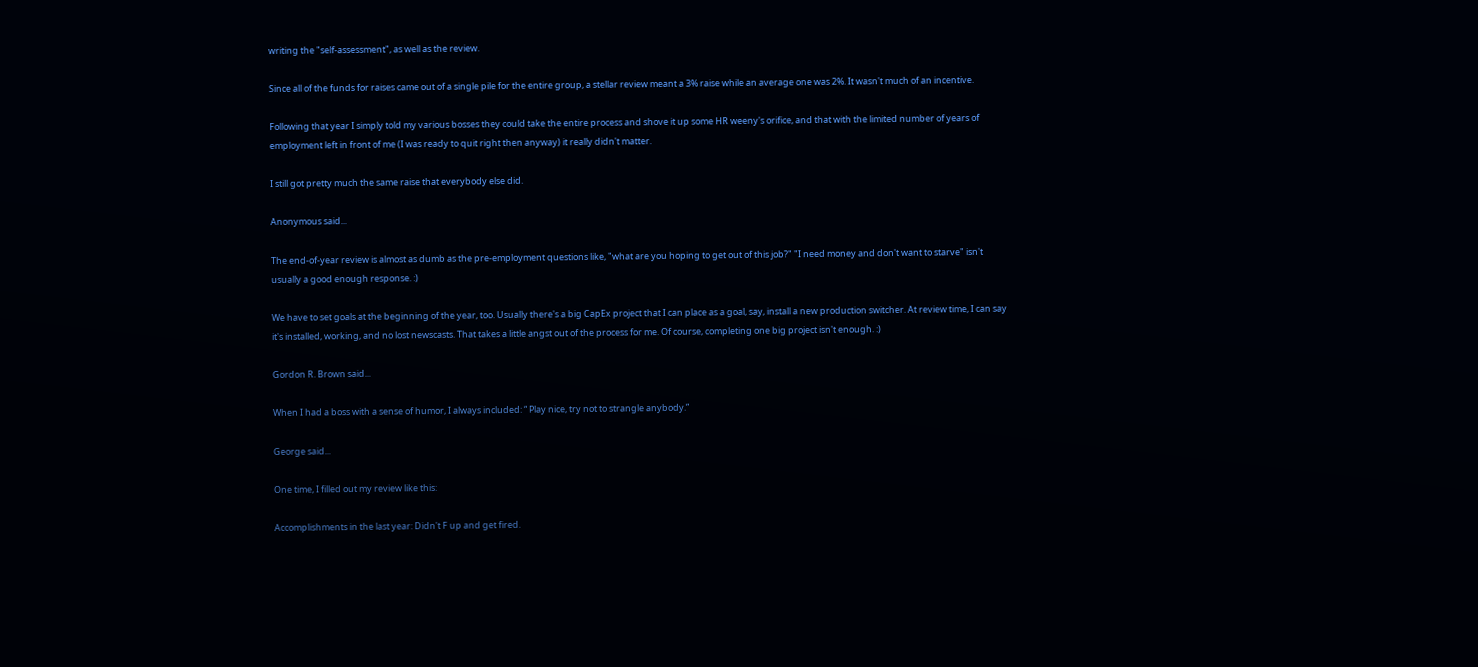writing the "self-assessment", as well as the review.

Since all of the funds for raises came out of a single pile for the entire group, a stellar review meant a 3% raise while an average one was 2%. It wasn't much of an incentive.

Following that year I simply told my various bosses they could take the entire process and shove it up some HR weeny's orifice, and that with the limited number of years of employment left in front of me (I was ready to quit right then anyway) it really didn't matter.

I still got pretty much the same raise that everybody else did.

Anonymous said...

The end-of-year review is almost as dumb as the pre-employment questions like, "what are you hoping to get out of this job?" "I need money and don't want to starve" isn't usually a good enough response. :)

We have to set goals at the beginning of the year, too. Usually there's a big CapEx project that I can place as a goal, say, install a new production switcher. At review time, I can say it's installed, working, and no lost newscasts. That takes a little angst out of the process for me. Of course, completing one big project isn't enough. :)

Gordon R. Brown said...

When I had a boss with a sense of humor, I always included: “ Play nice, try not to strangle anybody.”

George said...

One time, I filled out my review like this:

Accomplishments in the last year: Didn't F up and get fired.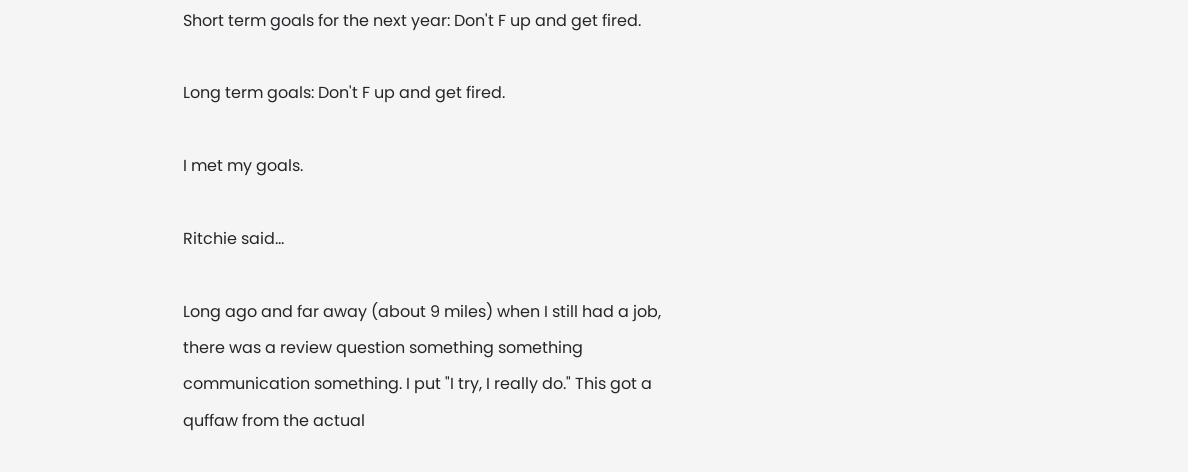Short term goals for the next year: Don't F up and get fired.

Long term goals: Don't F up and get fired.

I met my goals.

Ritchie said...

Long ago and far away (about 9 miles) when I still had a job, there was a review question something something communication something. I put "I try, I really do." This got a quffaw from the actual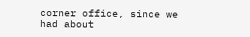corner office, since we had about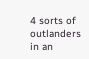4 sorts of outlanders in an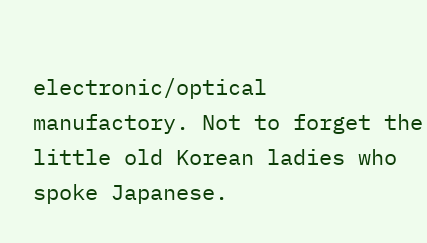electronic/optical manufactory. Not to forget the little old Korean ladies who spoke Japanese.